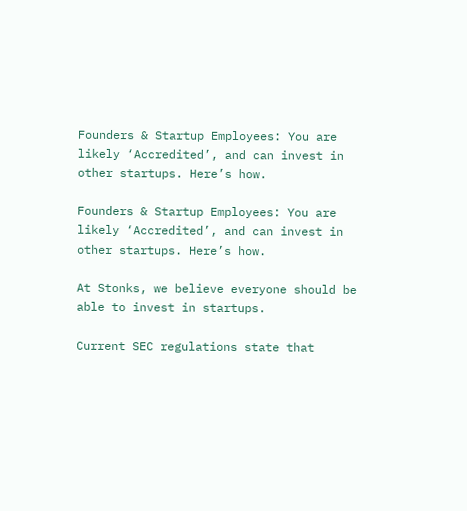Founders & Startup Employees: You are likely ‘Accredited’, and can invest in other startups. Here’s how.

Founders & Startup Employees: You are likely ‘Accredited’, and can invest in other startups. Here’s how.

At Stonks, we believe everyone should be able to invest in startups.

Current SEC regulations state that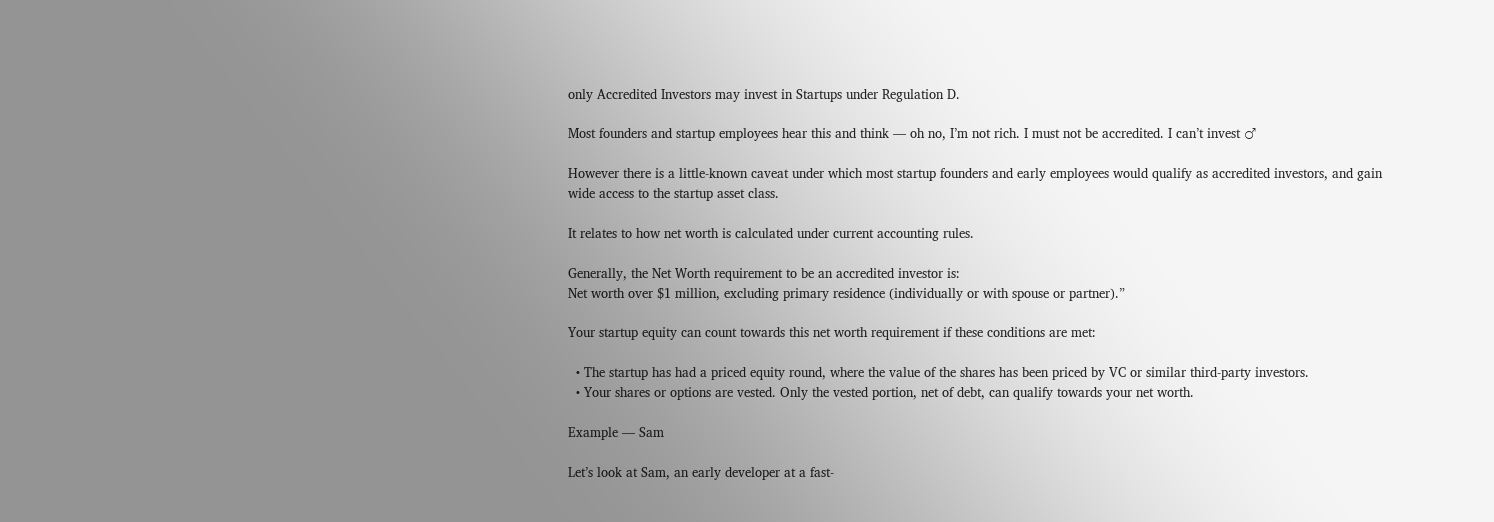only Accredited Investors may invest in Startups under Regulation D.

Most founders and startup employees hear this and think — oh no, I’m not rich. I must not be accredited. I can’t invest ♂

However there is a little-known caveat under which most startup founders and early employees would qualify as accredited investors, and gain wide access to the startup asset class.

It relates to how net worth is calculated under current accounting rules.

Generally, the Net Worth requirement to be an accredited investor is:
Net worth over $1 million, excluding primary residence (individually or with spouse or partner).”

Your startup equity can count towards this net worth requirement if these conditions are met:

  • The startup has had a priced equity round, where the value of the shares has been priced by VC or similar third-party investors.
  • Your shares or options are vested. Only the vested portion, net of debt, can qualify towards your net worth.

Example — Sam

Let’s look at Sam, an early developer at a fast-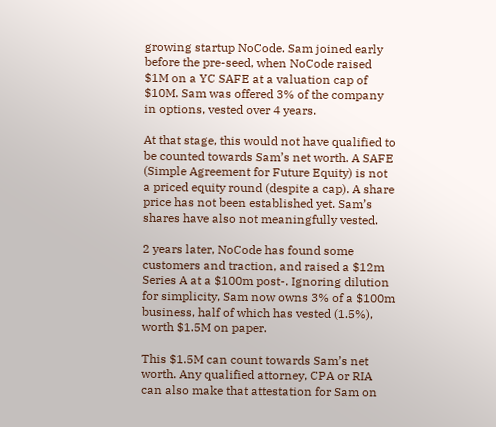growing startup NoCode. Sam joined early before the pre-seed, when NoCode raised $1M on a YC SAFE at a valuation cap of $10M. Sam was offered 3% of the company in options, vested over 4 years.

At that stage, this would not have qualified to be counted towards Sam’s net worth. A SAFE (Simple Agreement for Future Equity) is not a priced equity round (despite a cap). A share price has not been established yet. Sam’s shares have also not meaningfully vested.

2 years later, NoCode has found some customers and traction, and raised a $12m Series A at a $100m post-. Ignoring dilution for simplicity, Sam now owns 3% of a $100m business, half of which has vested (1.5%), worth $1.5M on paper.

This $1.5M can count towards Sam’s net worth. Any qualified attorney, CPA or RIA can also make that attestation for Sam on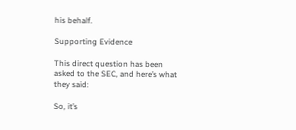his behalf.

Supporting Evidence

This direct question has been asked to the SEC, and here’s what they said:

So, it’s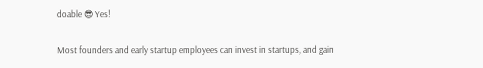doable 😎 Yes!

Most founders and early startup employees can invest in startups, and gain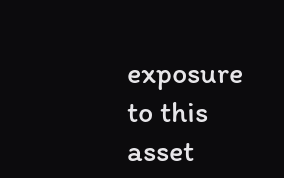exposure to this asset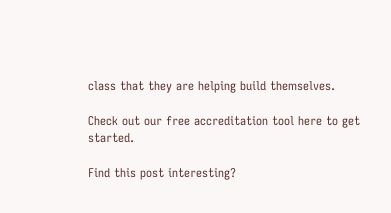class that they are helping build themselves.

Check out our free accreditation tool here to get started.

Find this post interesting?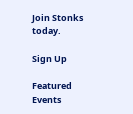Join Stonks today.

Sign Up

Featured Events